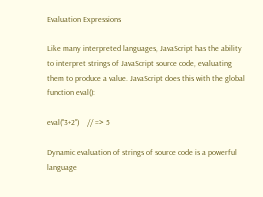Evaluation Expressions

Like many interpreted languages, JavaScript has the ability to interpret strings of JavaScript source code, evaluating them to produce a value. JavaScript does this with the global function eval():

eval("3+2")    // => 5

Dynamic evaluation of strings of source code is a powerful language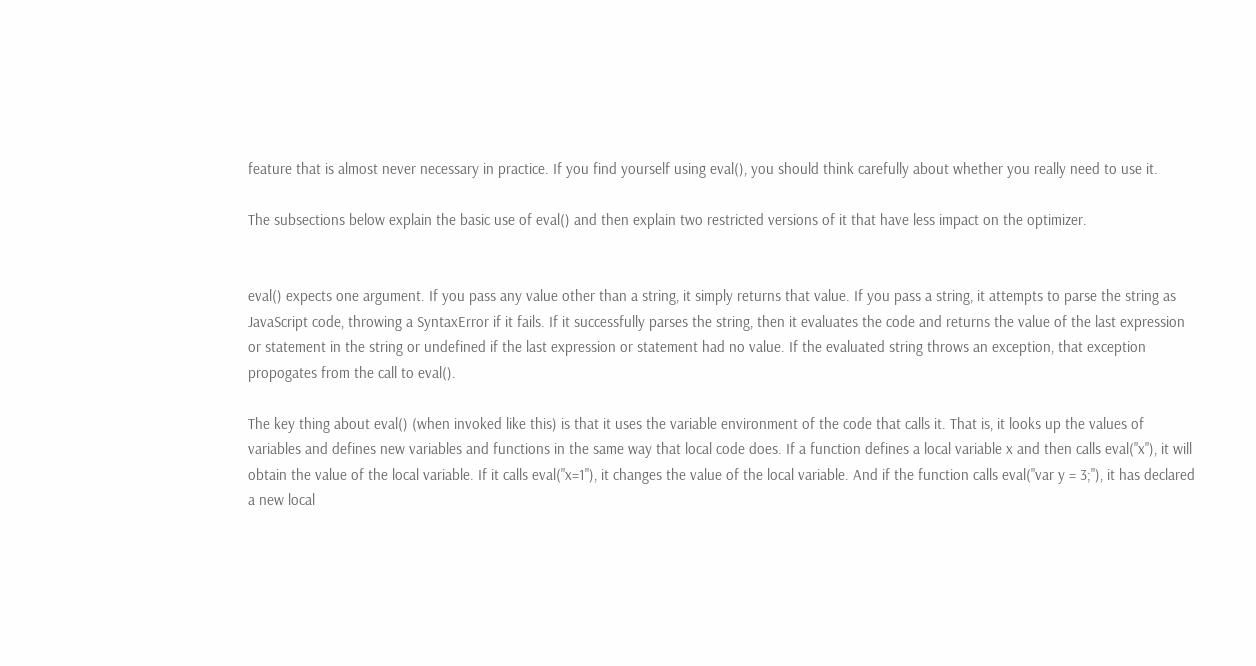feature that is almost never necessary in practice. If you find yourself using eval(), you should think carefully about whether you really need to use it.

The subsections below explain the basic use of eval() and then explain two restricted versions of it that have less impact on the optimizer.


eval() expects one argument. If you pass any value other than a string, it simply returns that value. If you pass a string, it attempts to parse the string as JavaScript code, throwing a SyntaxError if it fails. If it successfully parses the string, then it evaluates the code and returns the value of the last expression or statement in the string or undefined if the last expression or statement had no value. If the evaluated string throws an exception, that exception propogates from the call to eval().

The key thing about eval() (when invoked like this) is that it uses the variable environment of the code that calls it. That is, it looks up the values of variables and defines new variables and functions in the same way that local code does. If a function defines a local variable x and then calls eval("x"), it will obtain the value of the local variable. If it calls eval("x=1"), it changes the value of the local variable. And if the function calls eval("var y = 3;"), it has declared a new local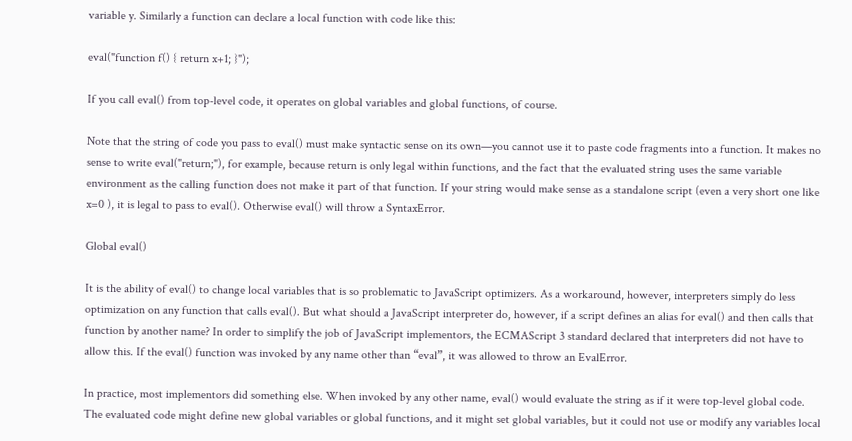variable y. Similarly a function can declare a local function with code like this:

eval("function f() { return x+1; }");

If you call eval() from top-level code, it operates on global variables and global functions, of course.

Note that the string of code you pass to eval() must make syntactic sense on its own—you cannot use it to paste code fragments into a function. It makes no sense to write eval("return;"), for example, because return is only legal within functions, and the fact that the evaluated string uses the same variable environment as the calling function does not make it part of that function. If your string would make sense as a standalone script (even a very short one like x=0 ), it is legal to pass to eval(). Otherwise eval() will throw a SyntaxError.

Global eval()

It is the ability of eval() to change local variables that is so problematic to JavaScript optimizers. As a workaround, however, interpreters simply do less optimization on any function that calls eval(). But what should a JavaScript interpreter do, however, if a script defines an alias for eval() and then calls that function by another name? In order to simplify the job of JavaScript implementors, the ECMAScript 3 standard declared that interpreters did not have to allow this. If the eval() function was invoked by any name other than “eval”, it was allowed to throw an EvalError.

In practice, most implementors did something else. When invoked by any other name, eval() would evaluate the string as if it were top-level global code. The evaluated code might define new global variables or global functions, and it might set global variables, but it could not use or modify any variables local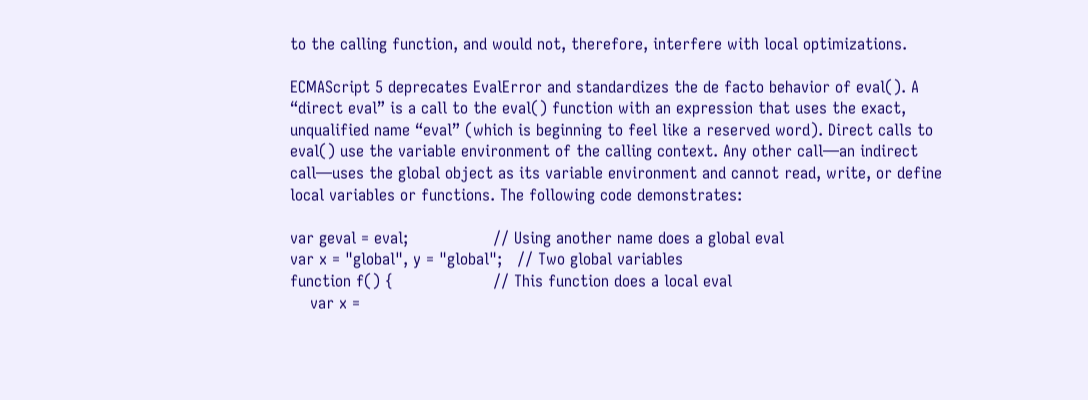to the calling function, and would not, therefore, interfere with local optimizations.

ECMAScript 5 deprecates EvalError and standardizes the de facto behavior of eval(). A “direct eval” is a call to the eval() function with an expression that uses the exact, unqualified name “eval” (which is beginning to feel like a reserved word). Direct calls to eval() use the variable environment of the calling context. Any other call—an indirect call—uses the global object as its variable environment and cannot read, write, or define local variables or functions. The following code demonstrates:

var geval = eval;                 // Using another name does a global eval
var x = "global", y = "global";   // Two global variables
function f() {                    // This function does a local eval
    var x =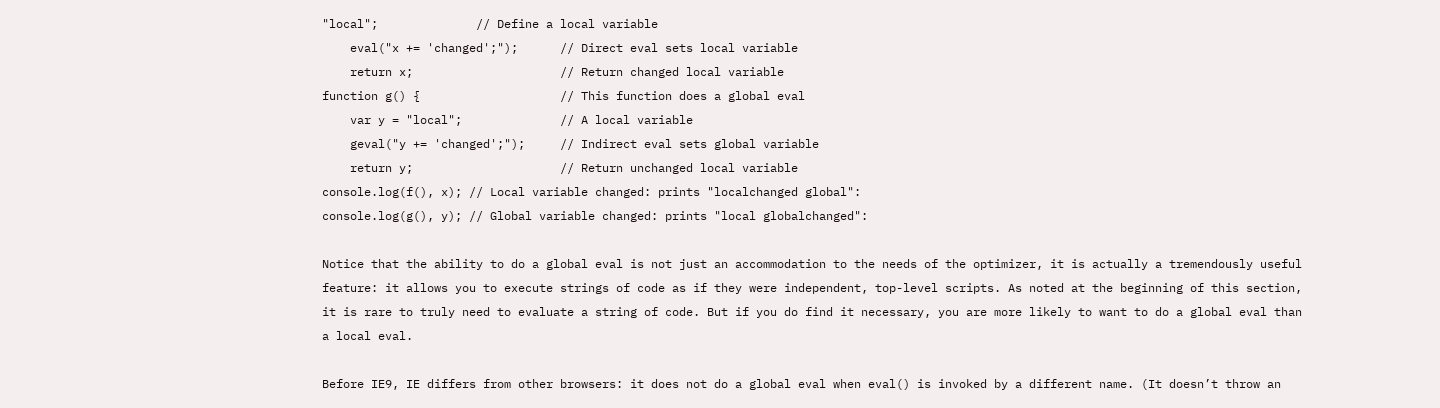"local";              // Define a local variable
    eval("x += 'changed';");      // Direct eval sets local variable
    return x;                     // Return changed local variable
function g() {                    // This function does a global eval
    var y = "local";              // A local variable
    geval("y += 'changed';");     // Indirect eval sets global variable
    return y;                     // Return unchanged local variable
console.log(f(), x); // Local variable changed: prints "localchanged global":
console.log(g(), y); // Global variable changed: prints "local globalchanged":

Notice that the ability to do a global eval is not just an accommodation to the needs of the optimizer, it is actually a tremendously useful feature: it allows you to execute strings of code as if they were independent, top-level scripts. As noted at the beginning of this section, it is rare to truly need to evaluate a string of code. But if you do find it necessary, you are more likely to want to do a global eval than a local eval.

Before IE9, IE differs from other browsers: it does not do a global eval when eval() is invoked by a different name. (It doesn’t throw an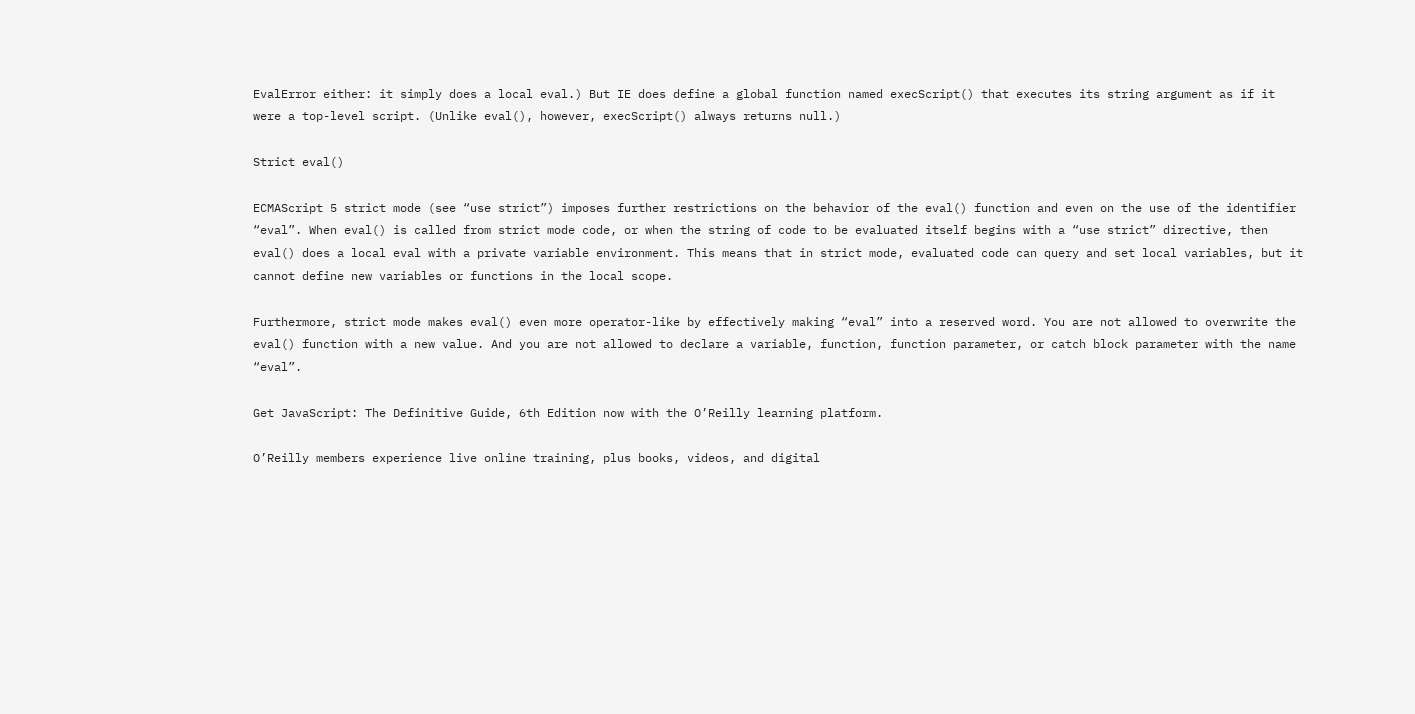EvalError either: it simply does a local eval.) But IE does define a global function named execScript() that executes its string argument as if it were a top-level script. (Unlike eval(), however, execScript() always returns null.)

Strict eval()

ECMAScript 5 strict mode (see “use strict”) imposes further restrictions on the behavior of the eval() function and even on the use of the identifier “eval”. When eval() is called from strict mode code, or when the string of code to be evaluated itself begins with a “use strict” directive, then eval() does a local eval with a private variable environment. This means that in strict mode, evaluated code can query and set local variables, but it cannot define new variables or functions in the local scope.

Furthermore, strict mode makes eval() even more operator-like by effectively making “eval” into a reserved word. You are not allowed to overwrite the eval() function with a new value. And you are not allowed to declare a variable, function, function parameter, or catch block parameter with the name “eval”.

Get JavaScript: The Definitive Guide, 6th Edition now with the O’Reilly learning platform.

O’Reilly members experience live online training, plus books, videos, and digital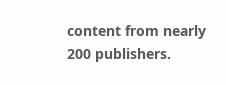content from nearly 200 publishers.